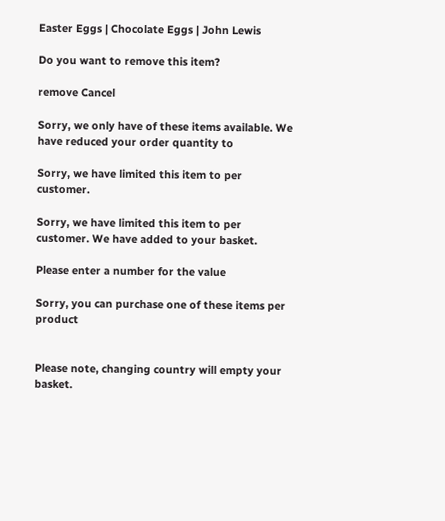Easter Eggs | Chocolate Eggs | John Lewis

Do you want to remove this item?

remove Cancel

Sorry, we only have of these items available. We have reduced your order quantity to

Sorry, we have limited this item to per customer.

Sorry, we have limited this item to per customer. We have added to your basket.

Please enter a number for the value

Sorry, you can purchase one of these items per product


Please note, changing country will empty your basket.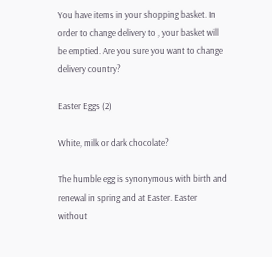You have items in your shopping basket. In order to change delivery to , your basket will be emptied. Are you sure you want to change delivery country?

Easter Eggs (2)

White, milk or dark chocolate?

The humble egg is synonymous with birth and renewal in spring and at Easter. Easter without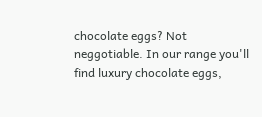chocolate eggs? Not neggotiable. In our range you'll find luxury chocolate eggs,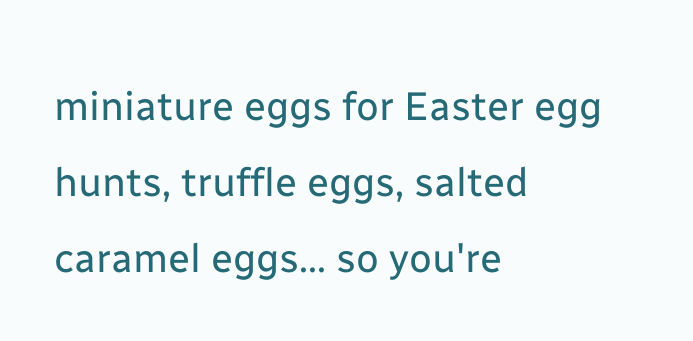miniature eggs for Easter egg hunts, truffle eggs, salted caramel eggs... so you're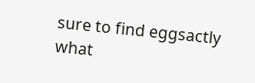sure to find eggsactly what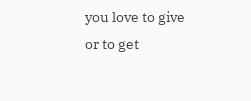you love to give or to get